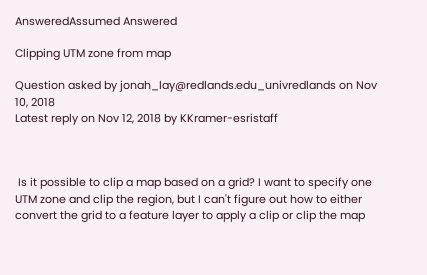AnsweredAssumed Answered

Clipping UTM zone from map

Question asked by jonah_lay@redlands.edu_univredlands on Nov 10, 2018
Latest reply on Nov 12, 2018 by KKramer-esristaff



 Is it possible to clip a map based on a grid? I want to specify one UTM zone and clip the region, but I can't figure out how to either convert the grid to a feature layer to apply a clip or clip the map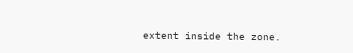extent inside the zone.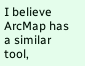I believe ArcMap has a similar tool,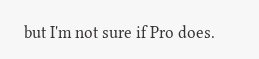but I'm not sure if Pro does.